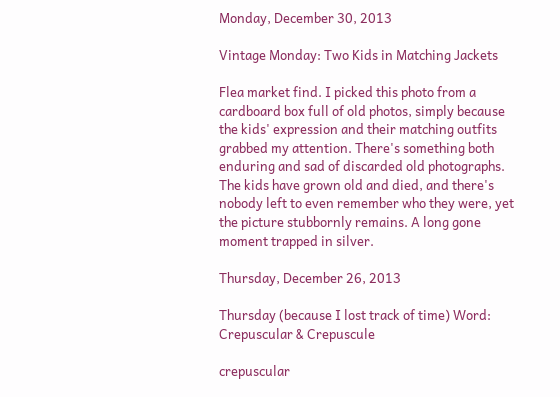Monday, December 30, 2013

Vintage Monday: Two Kids in Matching Jackets

Flea market find. I picked this photo from a cardboard box full of old photos, simply because the kids' expression and their matching outfits grabbed my attention. There's something both enduring and sad of discarded old photographs. The kids have grown old and died, and there's nobody left to even remember who they were, yet the picture stubbornly remains. A long gone moment trapped in silver.

Thursday, December 26, 2013

Thursday (because I lost track of time) Word: Crepuscular & Crepuscule

crepuscular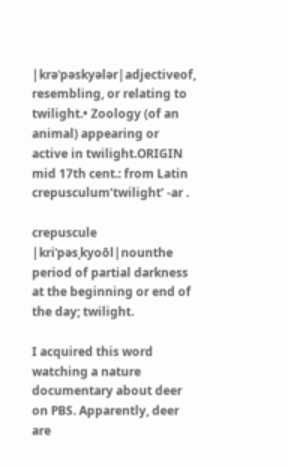|krəˈpəskyələr|adjectiveof, resembling, or relating to twilight.• Zoology (of an animal) appearing or active in twilight.ORIGIN mid 17th cent.: from Latin crepusculum‘twilight’ -ar .

crepuscule |kriˈpəsˌkyoōl|nounthe period of partial darkness at the beginning or end of the day; twilight.

I acquired this word watching a nature documentary about deer on PBS. Apparently, deer are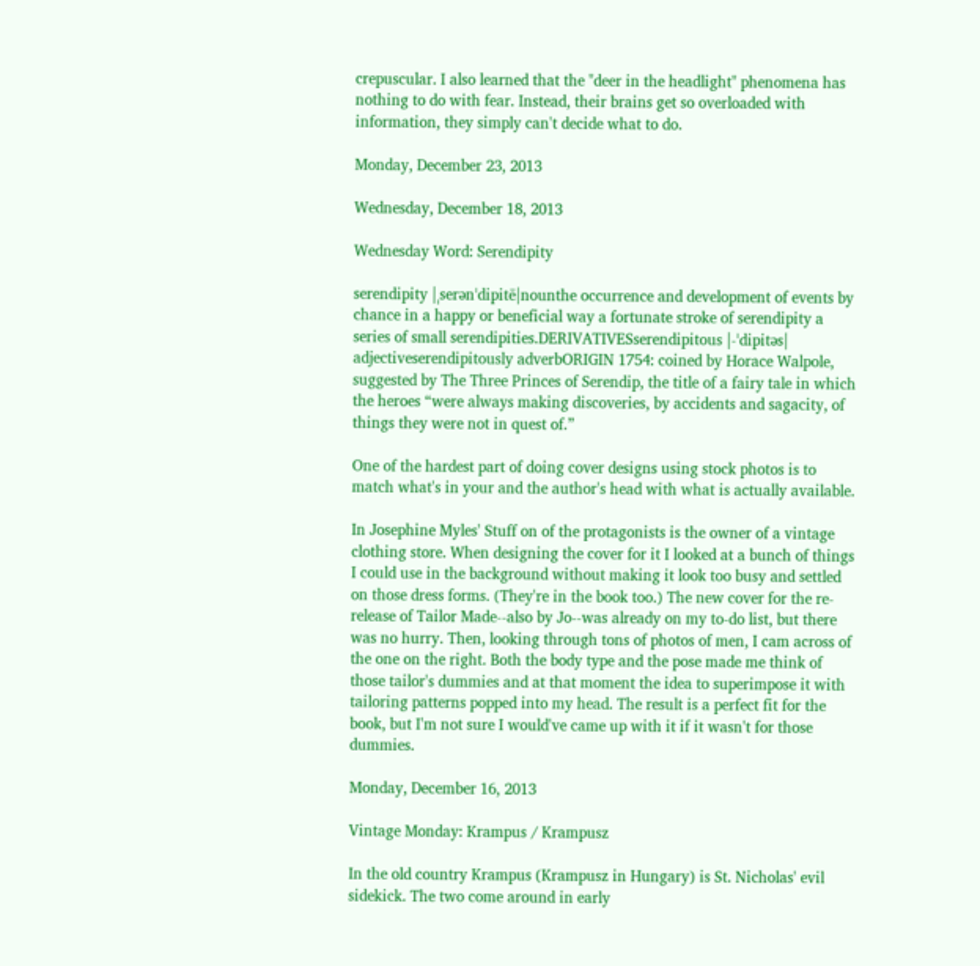crepuscular. I also learned that the "deer in the headlight" phenomena has nothing to do with fear. Instead, their brains get so overloaded with information, they simply can't decide what to do.

Monday, December 23, 2013

Wednesday, December 18, 2013

Wednesday Word: Serendipity

serendipity |ˌserənˈdipitē|nounthe occurrence and development of events by chance in a happy or beneficial way a fortunate stroke of serendipity a series of small serendipities.DERIVATIVESserendipitous |-ˈdipitəs| adjectiveserendipitously adverbORIGIN 1754: coined by Horace Walpole, suggested by The Three Princes of Serendip, the title of a fairy tale in which the heroes “were always making discoveries, by accidents and sagacity, of things they were not in quest of.”

One of the hardest part of doing cover designs using stock photos is to match what's in your and the author's head with what is actually available.

In Josephine Myles' Stuff on of the protagonists is the owner of a vintage clothing store. When designing the cover for it I looked at a bunch of things I could use in the background without making it look too busy and settled on those dress forms. (They're in the book too.) The new cover for the re-release of Tailor Made--also by Jo--was already on my to-do list, but there was no hurry. Then, looking through tons of photos of men, I cam across of the one on the right. Both the body type and the pose made me think of those tailor's dummies and at that moment the idea to superimpose it with tailoring patterns popped into my head. The result is a perfect fit for the book, but I'm not sure I would've came up with it if it wasn't for those dummies.

Monday, December 16, 2013

Vintage Monday: Krampus / Krampusz

In the old country Krampus (Krampusz in Hungary) is St. Nicholas' evil sidekick. The two come around in early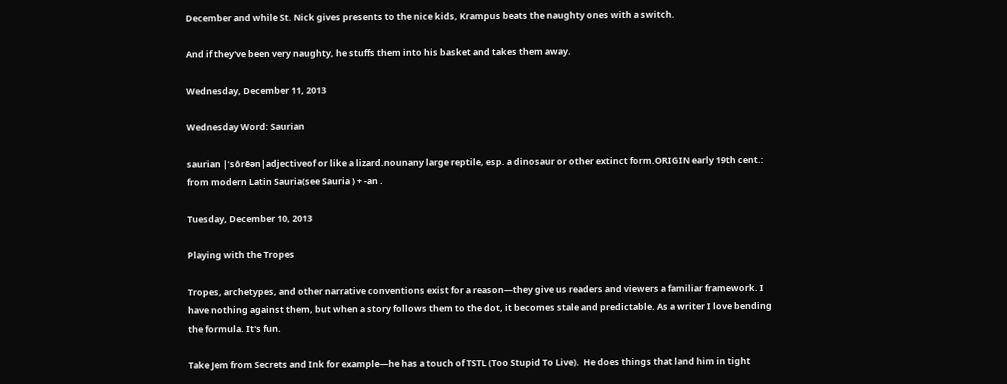December and while St. Nick gives presents to the nice kids, Krampus beats the naughty ones with a switch.

And if they've been very naughty, he stuffs them into his basket and takes them away.

Wednesday, December 11, 2013

Wednesday Word: Saurian

saurian |ˈsôrēən|adjectiveof or like a lizard.nounany large reptile, esp. a dinosaur or other extinct form.ORIGIN early 19th cent.: from modern Latin Sauria(see Sauria ) + -an .

Tuesday, December 10, 2013

Playing with the Tropes

Tropes, archetypes, and other narrative conventions exist for a reason—they give us readers and viewers a familiar framework. I have nothing against them, but when a story follows them to the dot, it becomes stale and predictable. As a writer I love bending the formula. It's fun.

Take Jem from Secrets and Ink for example—he has a touch of TSTL (Too Stupid To Live).  He does things that land him in tight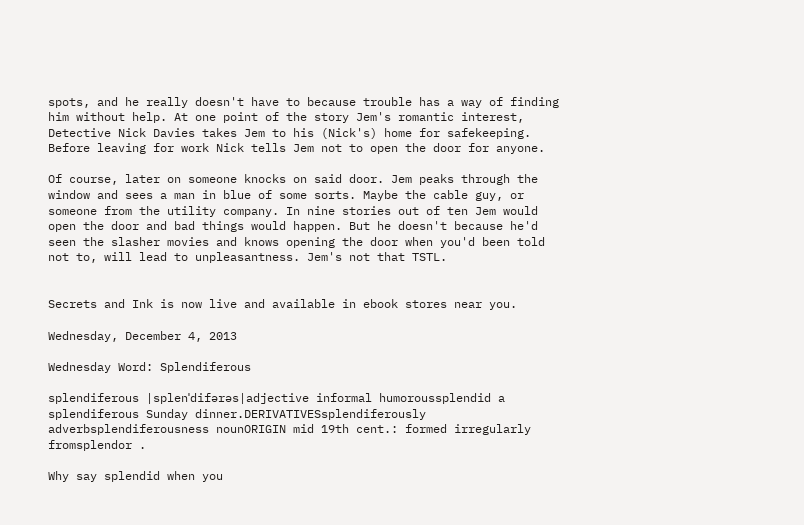spots, and he really doesn't have to because trouble has a way of finding him without help. At one point of the story Jem's romantic interest, Detective Nick Davies takes Jem to his (Nick's) home for safekeeping. Before leaving for work Nick tells Jem not to open the door for anyone.

Of course, later on someone knocks on said door. Jem peaks through the window and sees a man in blue of some sorts. Maybe the cable guy, or someone from the utility company. In nine stories out of ten Jem would open the door and bad things would happen. But he doesn't because he'd seen the slasher movies and knows opening the door when you'd been told not to, will lead to unpleasantness. Jem's not that TSTL.


Secrets and Ink is now live and available in ebook stores near you.

Wednesday, December 4, 2013

Wednesday Word: Splendiferous

splendiferous |splenˈdifərəs|adjective informal humoroussplendid a splendiferous Sunday dinner.DERIVATIVESsplendiferously adverbsplendiferousness nounORIGIN mid 19th cent.: formed irregularly fromsplendor .

Why say splendid when you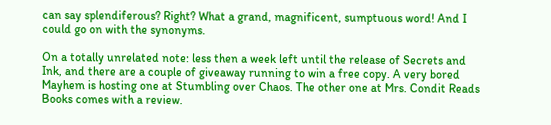can say splendiferous? Right? What a grand, magnificent, sumptuous word! And I could go on with the synonyms.

On a totally unrelated note: less then a week left until the release of Secrets and Ink, and there are a couple of giveaway running to win a free copy. A very bored Mayhem is hosting one at Stumbling over Chaos. The other one at Mrs. Condit Reads Books comes with a review.